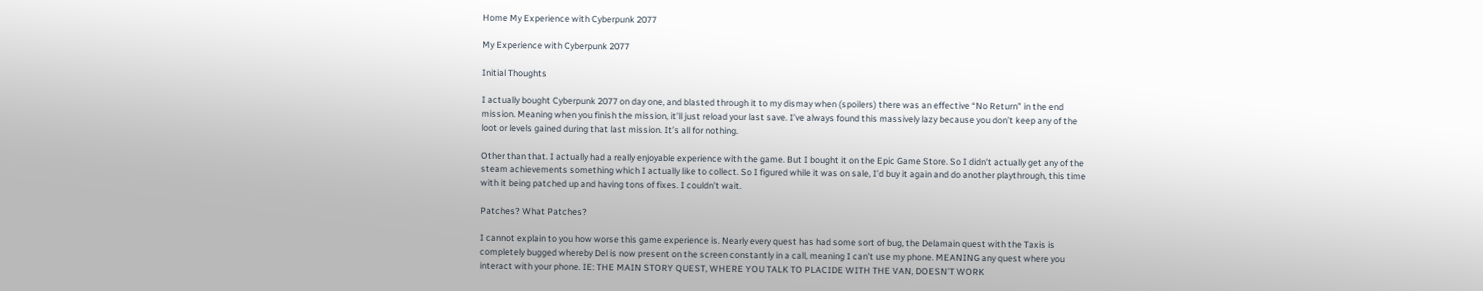Home My Experience with Cyberpunk 2077

My Experience with Cyberpunk 2077

Initial Thoughts

I actually bought Cyberpunk 2077 on day one, and blasted through it to my dismay when (spoilers) there was an effective “No Return” in the end mission. Meaning when you finish the mission, it’ll just reload your last save. I’ve always found this massively lazy because you don’t keep any of the loot or levels gained during that last mission. It’s all for nothing.

Other than that. I actually had a really enjoyable experience with the game. But I bought it on the Epic Game Store. So I didn’t actually get any of the steam achievements something which I actually like to collect. So I figured while it was on sale, I’d buy it again and do another playthrough, this time with it being patched up and having tons of fixes. I couldn’t wait.

Patches? What Patches?

I cannot explain to you how worse this game experience is. Nearly every quest has had some sort of bug, the Delamain quest with the Taxis is completely bugged whereby Del is now present on the screen constantly in a call, meaning I can’t use my phone. MEANING any quest where you interact with your phone. IE: THE MAIN STORY QUEST, WHERE YOU TALK TO PLACIDE WITH THE VAN, DOESN’T WORK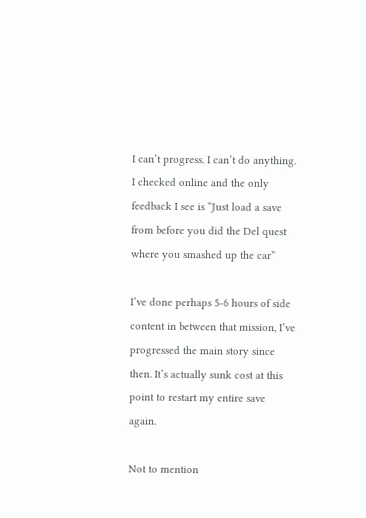I can’t progress. I can’t do anything. I checked online and the only feedback I see is “Just load a save from before you did the Del quest where you smashed up the car”

I’ve done perhaps 5-6 hours of side content in between that mission, I’ve progressed the main story since then. It’s actually sunk cost at this point to restart my entire save again.

Not to mention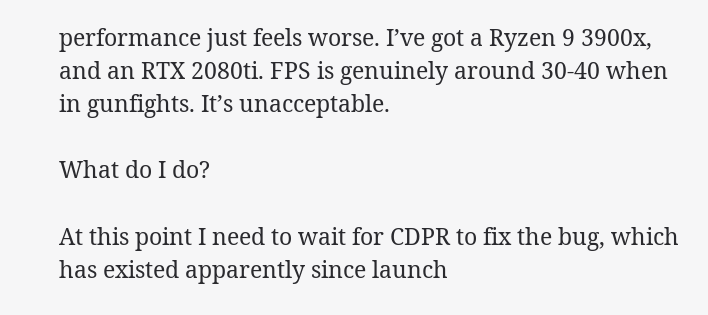performance just feels worse. I’ve got a Ryzen 9 3900x, and an RTX 2080ti. FPS is genuinely around 30-40 when in gunfights. It’s unacceptable.

What do I do?

At this point I need to wait for CDPR to fix the bug, which has existed apparently since launch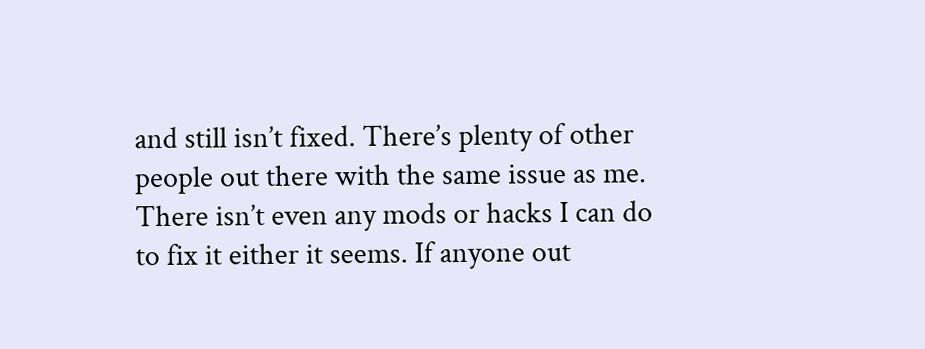and still isn’t fixed. There’s plenty of other people out there with the same issue as me. There isn’t even any mods or hacks I can do to fix it either it seems. If anyone out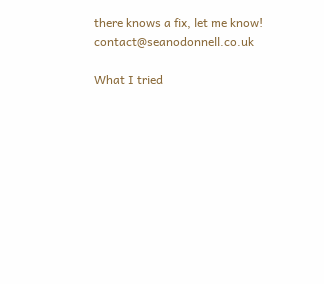there knows a fix, let me know! contact@seanodonnell.co.uk

What I tried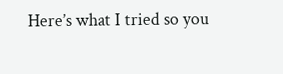Here’s what I tried so you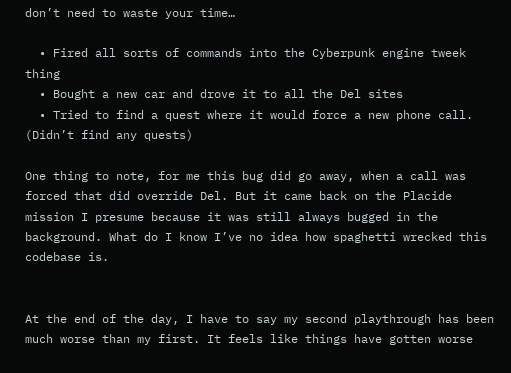don’t need to waste your time…

  • Fired all sorts of commands into the Cyberpunk engine tweek thing
  • Bought a new car and drove it to all the Del sites
  • Tried to find a quest where it would force a new phone call. (Didn’t find any quests)

One thing to note, for me this bug did go away, when a call was forced that did override Del. But it came back on the Placide mission I presume because it was still always bugged in the background. What do I know I’ve no idea how spaghetti wrecked this codebase is.


At the end of the day, I have to say my second playthrough has been much worse than my first. It feels like things have gotten worse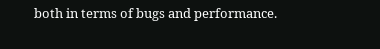both in terms of bugs and performance.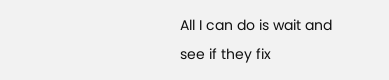All I can do is wait and see if they fix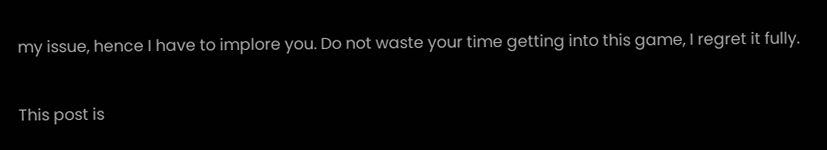my issue, hence I have to implore you. Do not waste your time getting into this game, I regret it fully.

This post is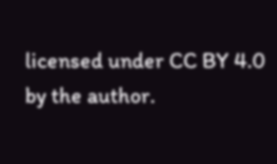licensed under CC BY 4.0 by the author.